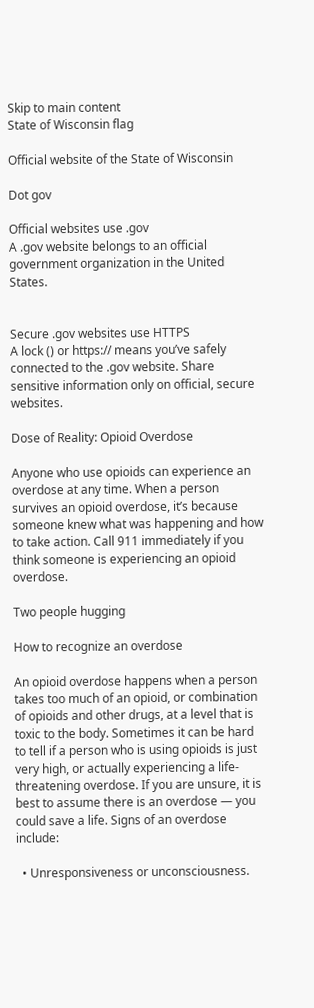Skip to main content
State of Wisconsin flag

Official website of the State of Wisconsin

Dot gov

Official websites use .gov
A .gov website belongs to an official government organization in the United States.


Secure .gov websites use HTTPS
A lock () or https:// means you’ve safely connected to the .gov website. Share sensitive information only on official, secure websites.

Dose of Reality: Opioid Overdose

Anyone who use opioids can experience an overdose at any time. When a person survives an opioid overdose, it’s because someone knew what was happening and how to take action. Call 911 immediately if you think someone is experiencing an opioid overdose.

Two people hugging

How to recognize an overdose

An opioid overdose happens when a person takes too much of an opioid, or combination of opioids and other drugs, at a level that is toxic to the body. Sometimes it can be hard to tell if a person who is using opioids is just very high, or actually experiencing a life-threatening overdose. If you are unsure, it is best to assume there is an overdose — you could save a life. Signs of an overdose include:

  • Unresponsiveness or unconsciousness.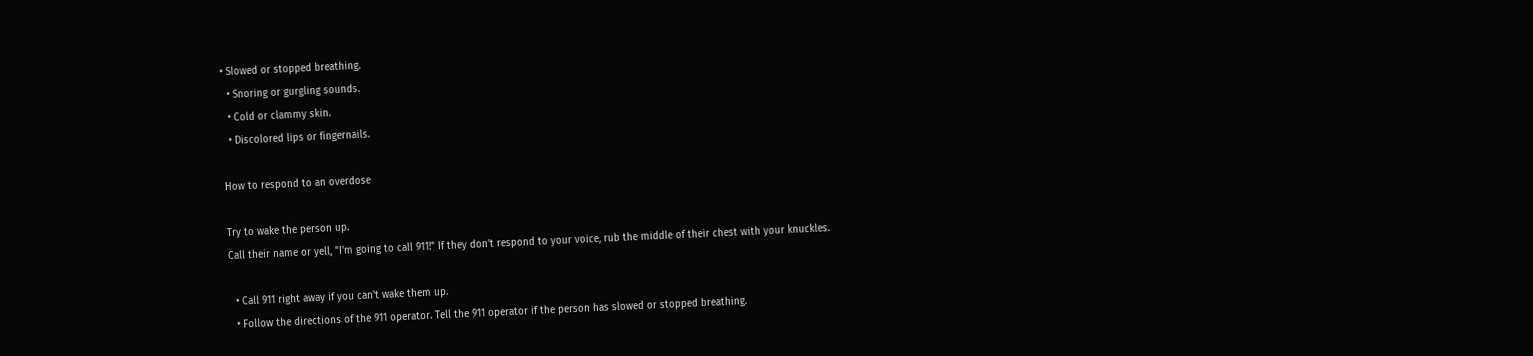• Slowed or stopped breathing.
  • Snoring or gurgling sounds.
  • Cold or clammy skin.
  • Discolored lips or fingernails.

How to respond to an overdose

Try to wake the person up.
Call their name or yell, "I'm going to call 911!" If they don't respond to your voice, rub the middle of their chest with your knuckles.

  • Call 911 right away if you can't wake them up.
  • Follow the directions of the 911 operator. Tell the 911 operator if the person has slowed or stopped breathing.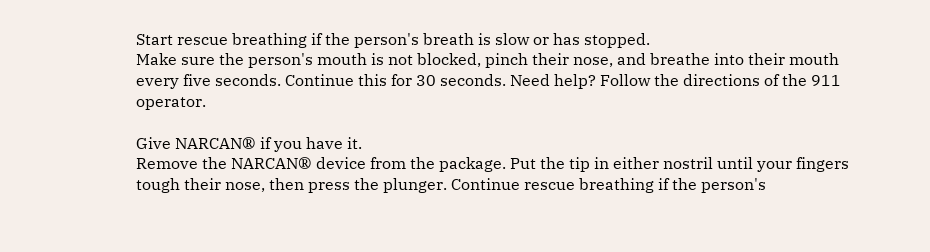Start rescue breathing if the person's breath is slow or has stopped.
Make sure the person's mouth is not blocked, pinch their nose, and breathe into their mouth every five seconds. Continue this for 30 seconds. Need help? Follow the directions of the 911 operator.

Give NARCAN® if you have it.
Remove the NARCAN® device from the package. Put the tip in either nostril until your fingers tough their nose, then press the plunger. Continue rescue breathing if the person's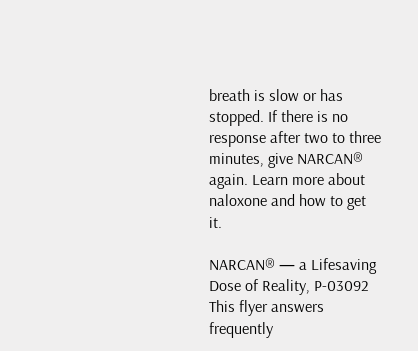breath is slow or has stopped. If there is no response after two to three minutes, give NARCAN® again. Learn more about naloxone and how to get it.

NARCAN® — a Lifesaving Dose of Reality, P-03092
This flyer answers frequently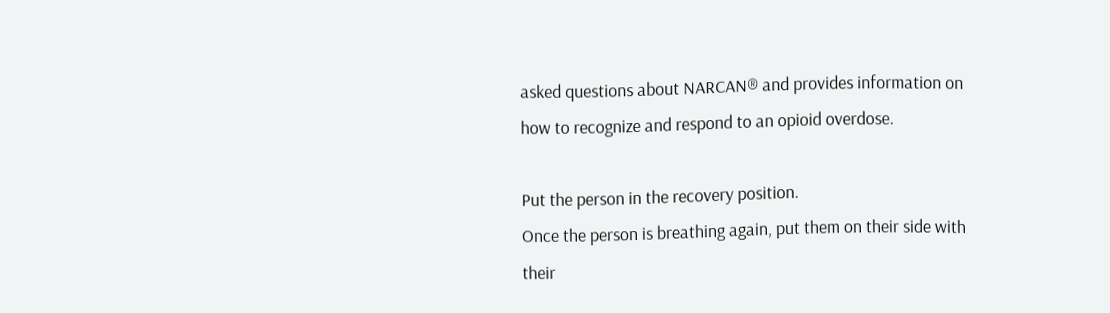asked questions about NARCAN® and provides information on how to recognize and respond to an opioid overdose.

Put the person in the recovery position.
Once the person is breathing again, put them on their side with their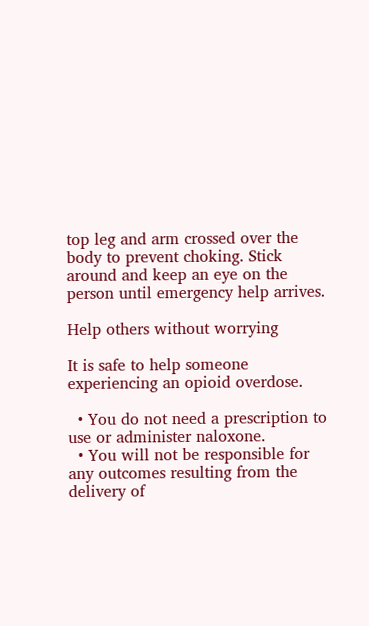top leg and arm crossed over the body to prevent choking. Stick around and keep an eye on the person until emergency help arrives.

Help others without worrying

It is safe to help someone experiencing an opioid overdose.

  • You do not need a prescription to use or administer naloxone.
  • You will not be responsible for any outcomes resulting from the delivery of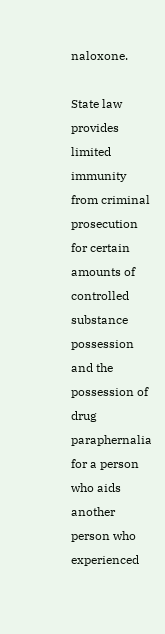naloxone.

State law provides limited immunity from criminal prosecution for certain amounts of controlled substance possession and the possession of drug paraphernalia for a person who aids another person who experienced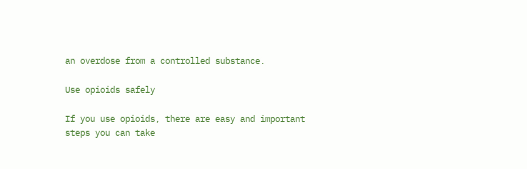an overdose from a controlled substance.

Use opioids safely

If you use opioids, there are easy and important steps you can take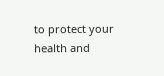to protect your health and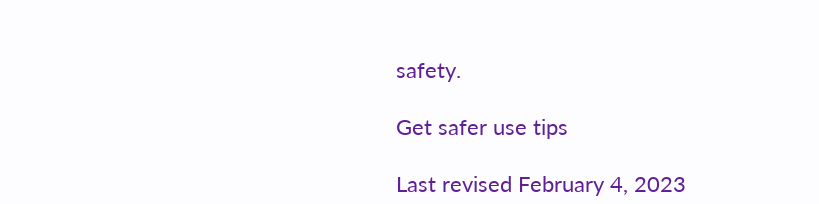safety.

Get safer use tips

Last revised February 4, 2023